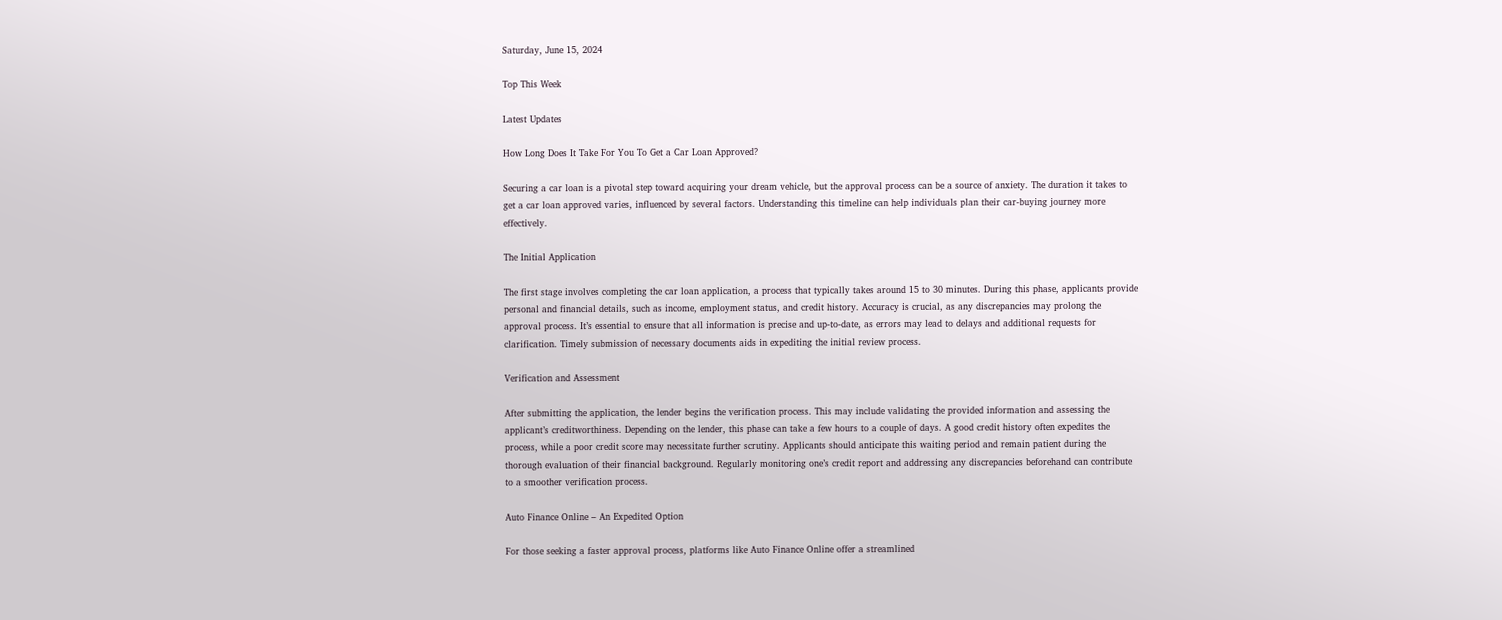Saturday, June 15, 2024

Top This Week

Latest Updates

How Long Does It Take For You To Get a Car Loan Approved?

Securing a car loan is a pivotal step toward acquiring your dream vehicle, but the approval process can be a source of anxiety. The duration it takes to get a car loan approved varies, influenced by several factors. Understanding this timeline can help individuals plan their car-buying journey more effectively.

The Initial Application

The first stage involves completing the car loan application, a process that typically takes around 15 to 30 minutes. During this phase, applicants provide personal and financial details, such as income, employment status, and credit history. Accuracy is crucial, as any discrepancies may prolong the approval process. It’s essential to ensure that all information is precise and up-to-date, as errors may lead to delays and additional requests for clarification. Timely submission of necessary documents aids in expediting the initial review process.

Verification and Assessment

After submitting the application, the lender begins the verification process. This may include validating the provided information and assessing the applicant’s creditworthiness. Depending on the lender, this phase can take a few hours to a couple of days. A good credit history often expedites the process, while a poor credit score may necessitate further scrutiny. Applicants should anticipate this waiting period and remain patient during the thorough evaluation of their financial background. Regularly monitoring one’s credit report and addressing any discrepancies beforehand can contribute to a smoother verification process.

Auto Finance Online – An Expedited Option

For those seeking a faster approval process, platforms like Auto Finance Online offer a streamlined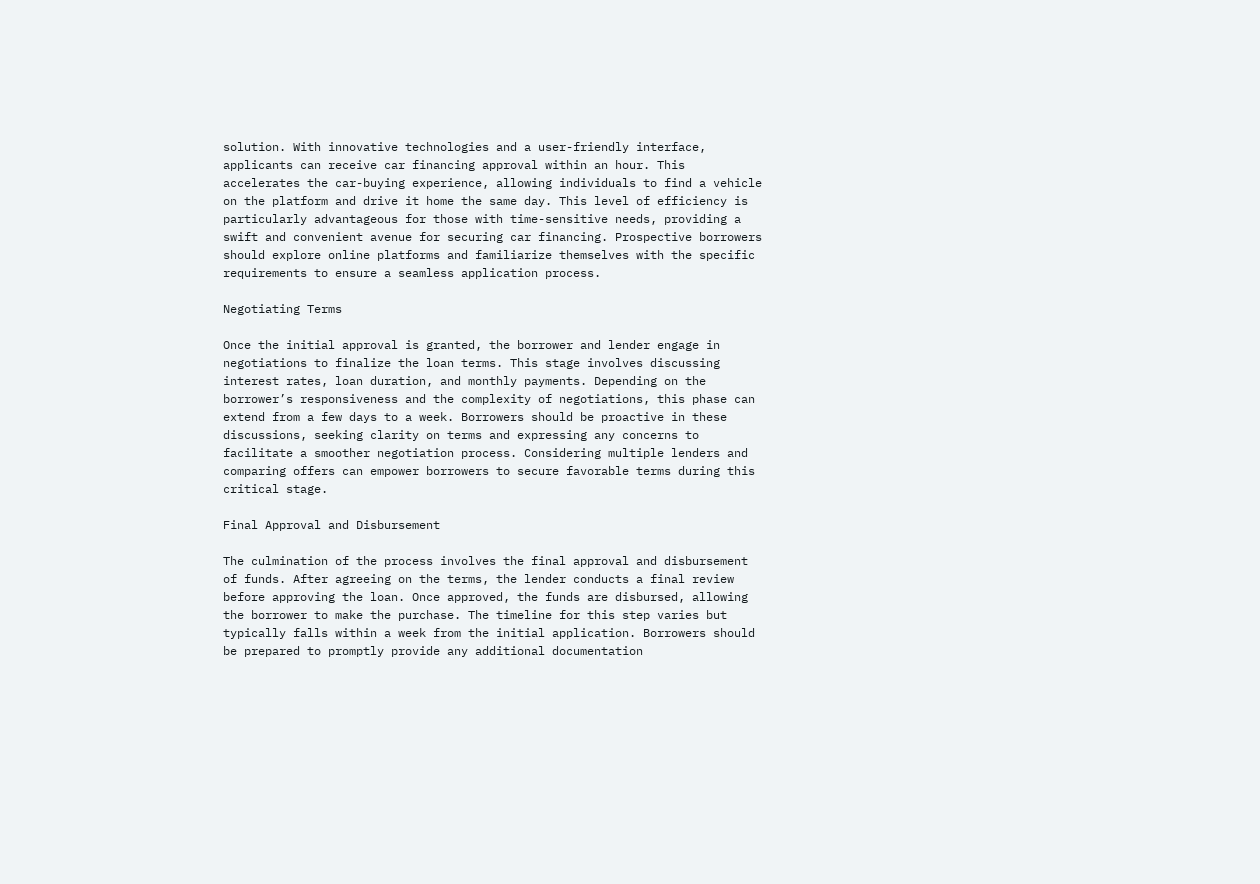solution. With innovative technologies and a user-friendly interface, applicants can receive car financing approval within an hour. This accelerates the car-buying experience, allowing individuals to find a vehicle on the platform and drive it home the same day. This level of efficiency is particularly advantageous for those with time-sensitive needs, providing a swift and convenient avenue for securing car financing. Prospective borrowers should explore online platforms and familiarize themselves with the specific requirements to ensure a seamless application process.

Negotiating Terms

Once the initial approval is granted, the borrower and lender engage in negotiations to finalize the loan terms. This stage involves discussing interest rates, loan duration, and monthly payments. Depending on the borrower’s responsiveness and the complexity of negotiations, this phase can extend from a few days to a week. Borrowers should be proactive in these discussions, seeking clarity on terms and expressing any concerns to facilitate a smoother negotiation process. Considering multiple lenders and comparing offers can empower borrowers to secure favorable terms during this critical stage.

Final Approval and Disbursement

The culmination of the process involves the final approval and disbursement of funds. After agreeing on the terms, the lender conducts a final review before approving the loan. Once approved, the funds are disbursed, allowing the borrower to make the purchase. The timeline for this step varies but typically falls within a week from the initial application. Borrowers should be prepared to promptly provide any additional documentation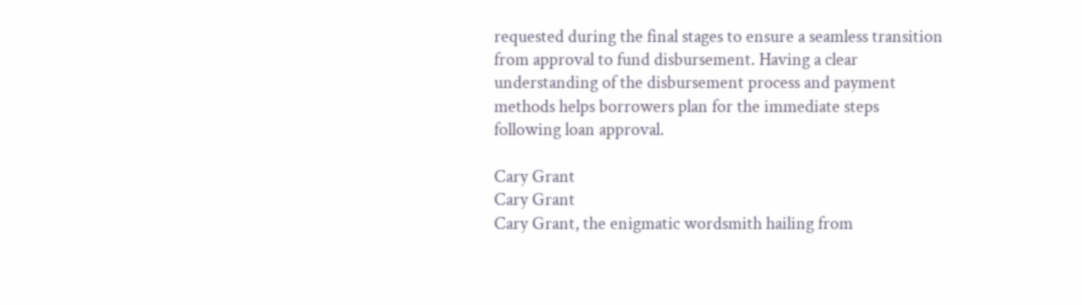requested during the final stages to ensure a seamless transition from approval to fund disbursement. Having a clear understanding of the disbursement process and payment methods helps borrowers plan for the immediate steps following loan approval.

Cary Grant
Cary Grant
Cary Grant, the enigmatic wordsmith hailing from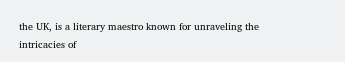the UK, is a literary maestro known for unraveling the intricacies of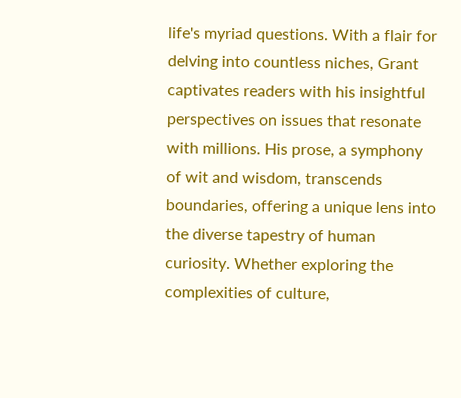life's myriad questions. With a flair for delving into countless niches, Grant captivates readers with his insightful perspectives on issues that resonate with millions. His prose, a symphony of wit and wisdom, transcends boundaries, offering a unique lens into the diverse tapestry of human curiosity. Whether exploring the complexities of culture,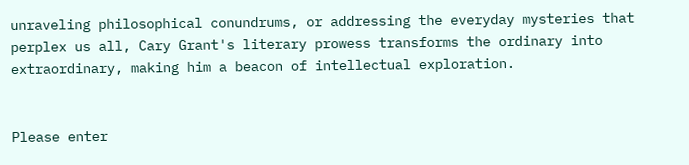unraveling philosophical conundrums, or addressing the everyday mysteries that perplex us all, Cary Grant's literary prowess transforms the ordinary into extraordinary, making him a beacon of intellectual exploration.


Please enter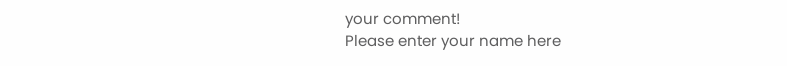your comment!
Please enter your name here